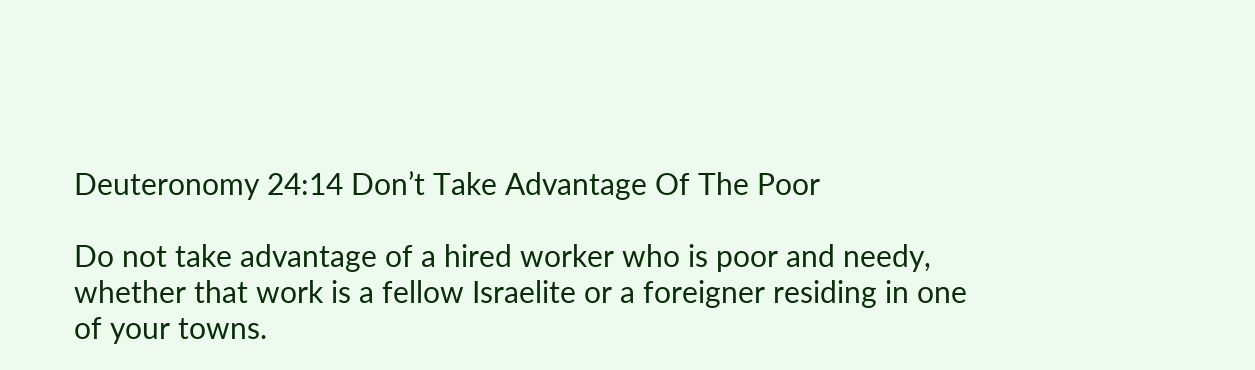Deuteronomy 24:14 Don’t Take Advantage Of The Poor

Do not take advantage of a hired worker who is poor and needy, whether that work is a fellow Israelite or a foreigner residing in one of your towns.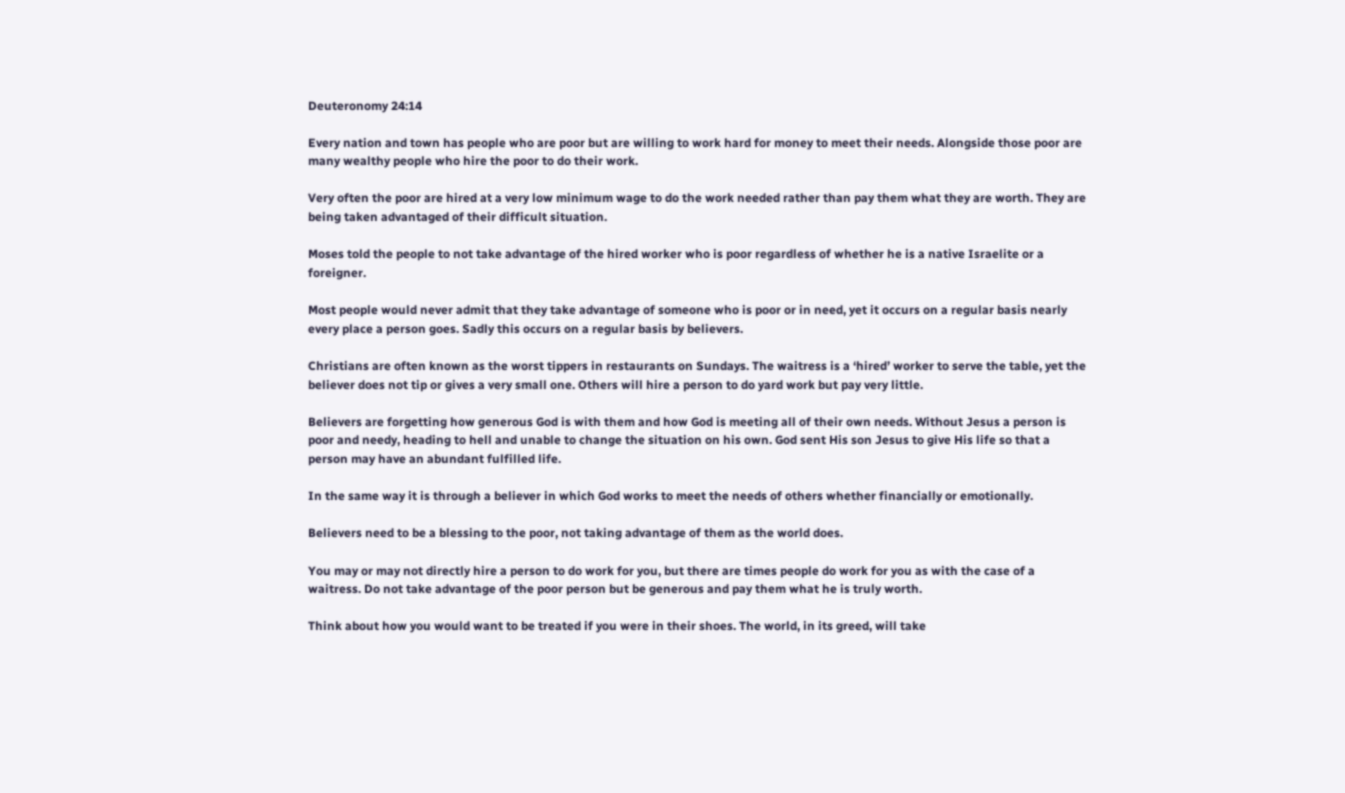Deuteronomy 24:14

Every nation and town has people who are poor but are willing to work hard for money to meet their needs. Alongside those poor are many wealthy people who hire the poor to do their work.

Very often the poor are hired at a very low minimum wage to do the work needed rather than pay them what they are worth. They are being taken advantaged of their difficult situation.

Moses told the people to not take advantage of the hired worker who is poor regardless of whether he is a native Israelite or a foreigner.

Most people would never admit that they take advantage of someone who is poor or in need, yet it occurs on a regular basis nearly every place a person goes. Sadly this occurs on a regular basis by believers.

Christians are often known as the worst tippers in restaurants on Sundays. The waitress is a ‘hired’ worker to serve the table, yet the believer does not tip or gives a very small one. Others will hire a person to do yard work but pay very little.

Believers are forgetting how generous God is with them and how God is meeting all of their own needs. Without Jesus a person is poor and needy, heading to hell and unable to change the situation on his own. God sent His son Jesus to give His life so that a person may have an abundant fulfilled life.

In the same way it is through a believer in which God works to meet the needs of others whether financially or emotionally.

Believers need to be a blessing to the poor, not taking advantage of them as the world does.

You may or may not directly hire a person to do work for you, but there are times people do work for you as with the case of a waitress. Do not take advantage of the poor person but be generous and pay them what he is truly worth.

Think about how you would want to be treated if you were in their shoes. The world, in its greed, will take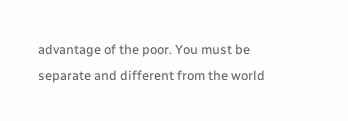advantage of the poor. You must be separate and different from the world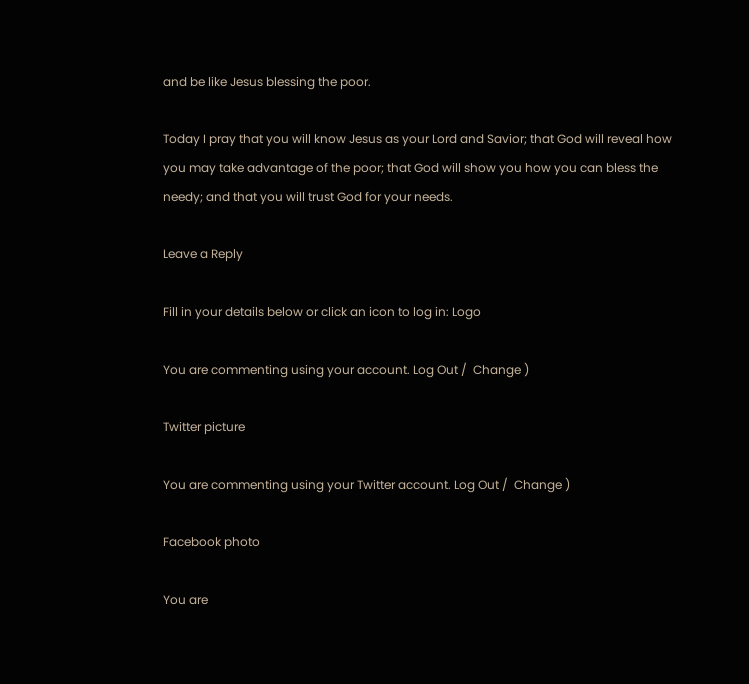and be like Jesus blessing the poor.

Today I pray that you will know Jesus as your Lord and Savior; that God will reveal how you may take advantage of the poor; that God will show you how you can bless the needy; and that you will trust God for your needs.

Leave a Reply

Fill in your details below or click an icon to log in: Logo

You are commenting using your account. Log Out /  Change )

Twitter picture

You are commenting using your Twitter account. Log Out /  Change )

Facebook photo

You are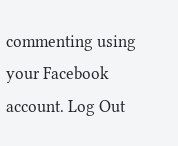commenting using your Facebook account. Log Out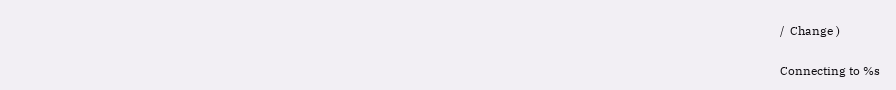/  Change )

Connecting to %s